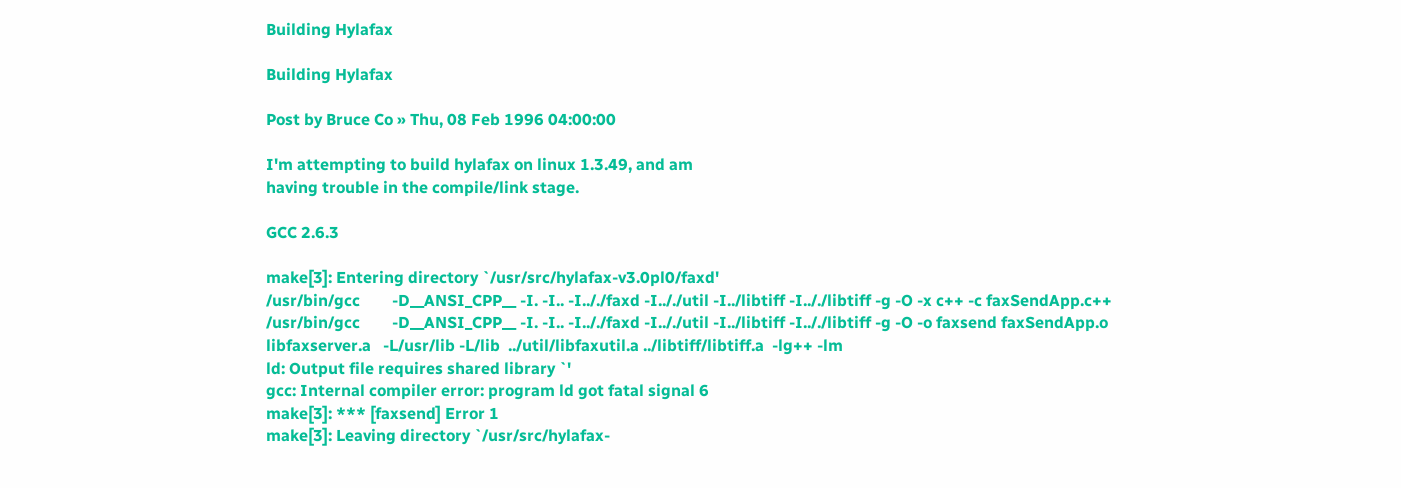Building Hylafax

Building Hylafax

Post by Bruce Co » Thu, 08 Feb 1996 04:00:00

I'm attempting to build hylafax on linux 1.3.49, and am
having trouble in the compile/link stage.

GCC 2.6.3

make[3]: Entering directory `/usr/src/hylafax-v3.0pl0/faxd'
/usr/bin/gcc        -D__ANSI_CPP__ -I. -I.. -I.././faxd -I.././util -I../libtiff -I.././libtiff -g -O -x c++ -c faxSendApp.c++
/usr/bin/gcc        -D__ANSI_CPP__ -I. -I.. -I.././faxd -I.././util -I../libtiff -I.././libtiff -g -O -o faxsend faxSendApp.o libfaxserver.a   -L/usr/lib -L/lib  ../util/libfaxutil.a ../libtiff/libtiff.a  -lg++ -lm
ld: Output file requires shared library `'
gcc: Internal compiler error: program ld got fatal signal 6
make[3]: *** [faxsend] Error 1
make[3]: Leaving directory `/usr/src/hylafax-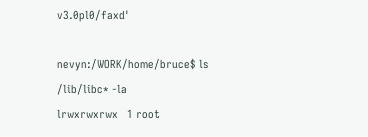v3.0pl0/faxd'

nevyn:/WORK/home/bruce$ ls /lib/libc* -la
lrwxrwxrwx   1 root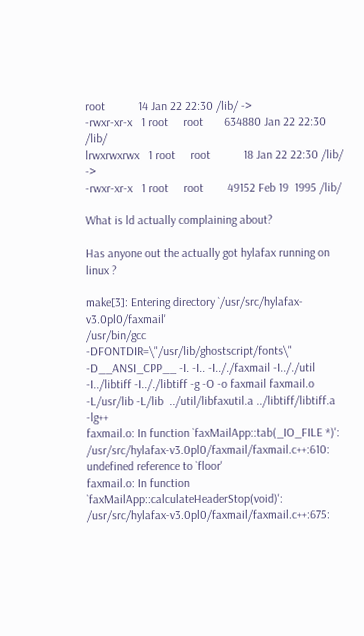root           14 Jan 22 22:30 /lib/ ->
-rwxr-xr-x   1 root     root       634880 Jan 22 22:30 /lib/
lrwxrwxrwx   1 root     root           18 Jan 22 22:30 /lib/ ->
-rwxr-xr-x   1 root     root        49152 Feb 19  1995 /lib/

What is ld actually complaining about?

Has anyone out the actually got hylafax running on linux ?

make[3]: Entering directory `/usr/src/hylafax-v3.0pl0/faxmail'
/usr/bin/gcc     -DFONTDIR=\"/usr/lib/ghostscript/fonts\"    -D__ANSI_CPP__ -I. -I.. -I.././faxmail -I.././util -I../libtiff -I.././libtiff -g -O -o faxmail faxmail.o   -L/usr/lib -L/lib  ../util/libfaxutil.a ../libtiff/libtiff.a  -lg++
faxmail.o: In function `faxMailApp::tab(_IO_FILE *)':
/usr/src/hylafax-v3.0pl0/faxmail/faxmail.c++:610: undefined reference to `floor'
faxmail.o: In function `faxMailApp::calculateHeaderStop(void)':
/usr/src/hylafax-v3.0pl0/faxmail/faxmail.c++:675: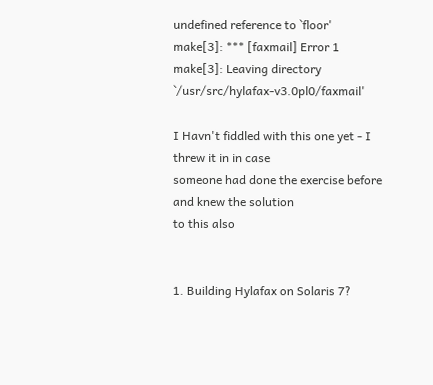undefined reference to `floor'
make[3]: *** [faxmail] Error 1
make[3]: Leaving directory `/usr/src/hylafax-v3.0pl0/faxmail'

I Havn't fiddled with this one yet - I threw it in in case
someone had done the exercise before and knew the solution
to this also


1. Building Hylafax on Solaris 7?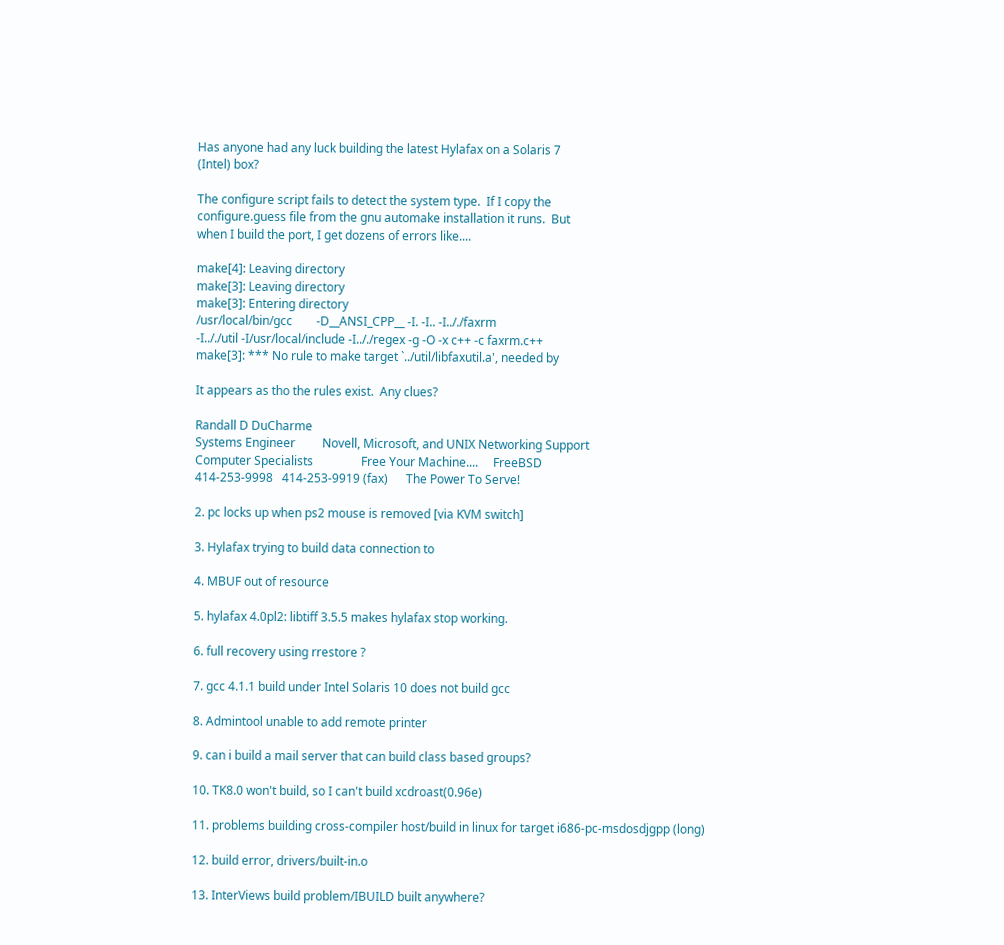Has anyone had any luck building the latest Hylafax on a Solaris 7
(Intel) box?

The configure script fails to detect the system type.  If I copy the
configure.guess file from the gnu automake installation it runs.  But
when I build the port, I get dozens of errors like....

make[4]: Leaving directory
make[3]: Leaving directory
make[3]: Entering directory
/usr/local/bin/gcc        -D__ANSI_CPP__ -I. -I.. -I.././faxrm
-I.././util -I/usr/local/include -I.././regex -g -O -x c++ -c faxrm.c++
make[3]: *** No rule to make target `../util/libfaxutil.a', needed by

It appears as tho the rules exist.  Any clues?

Randall D DuCharme
Systems Engineer         Novell, Microsoft, and UNIX Networking Support
Computer Specialists                Free Your Machine....     FreeBSD
414-253-9998   414-253-9919 (fax)      The Power To Serve!

2. pc locks up when ps2 mouse is removed [via KVM switch]

3. Hylafax trying to build data connection to

4. MBUF out of resource

5. hylafax 4.0pl2: libtiff 3.5.5 makes hylafax stop working.

6. full recovery using rrestore ?

7. gcc 4.1.1 build under Intel Solaris 10 does not build gcc

8. Admintool unable to add remote printer

9. can i build a mail server that can build class based groups?

10. TK8.0 won't build, so I can't build xcdroast(0.96e)

11. problems building cross-compiler host/build in linux for target i686-pc-msdosdjgpp (long)

12. build error, drivers/built-in.o

13. InterViews build problem/IBUILD built anywhere?